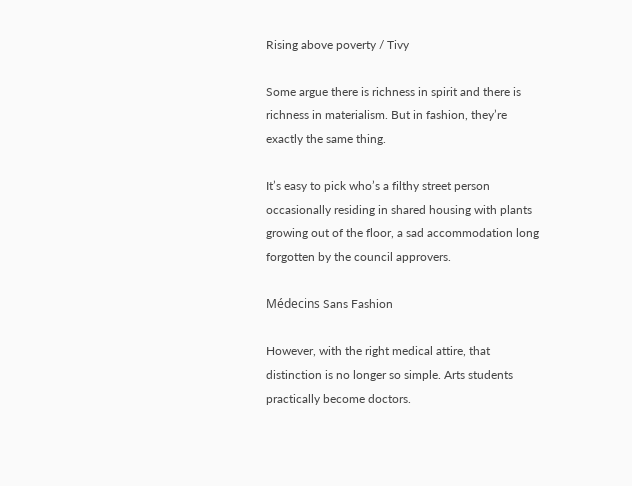Rising above poverty / Tivy

Some argue there is richness in spirit and there is richness in materialism. But in fashion, they’re exactly the same thing.

It’s easy to pick who’s a filthy street person occasionally residing in shared housing with plants growing out of the floor, a sad accommodation long forgotten by the council approvers.

Médecins Sans Fashion

However, with the right medical attire, that distinction is no longer so simple. Arts students practically become doctors.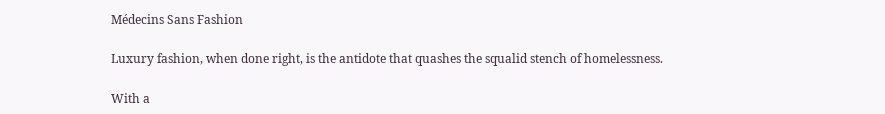Médecins Sans Fashion

Luxury fashion, when done right, is the antidote that quashes the squalid stench of homelessness.

With a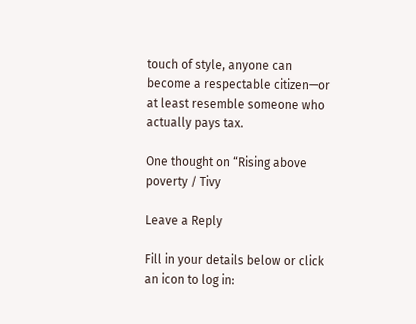touch of style, anyone can become a respectable citizen—or at least resemble someone who actually pays tax.

One thought on “Rising above poverty / Tivy

Leave a Reply

Fill in your details below or click an icon to log in: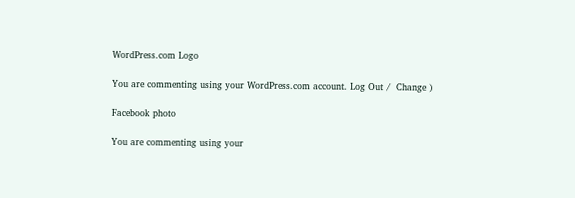WordPress.com Logo

You are commenting using your WordPress.com account. Log Out /  Change )

Facebook photo

You are commenting using your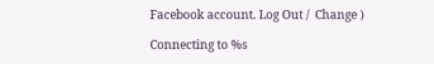Facebook account. Log Out /  Change )

Connecting to %s